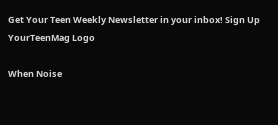Get Your Teen Weekly Newsletter in your inbox! Sign Up
YourTeenMag Logo

When Noise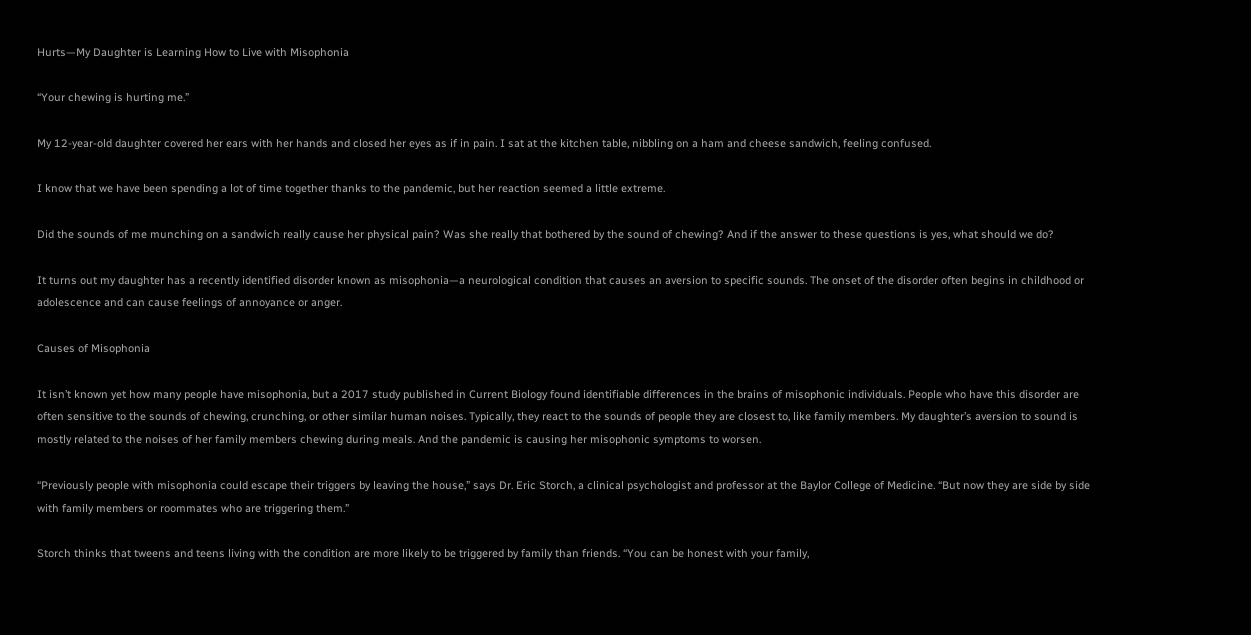Hurts—My Daughter is Learning How to Live with Misophonia

“Your chewing is hurting me.”

My 12-year-old daughter covered her ears with her hands and closed her eyes as if in pain. I sat at the kitchen table, nibbling on a ham and cheese sandwich, feeling confused.

I know that we have been spending a lot of time together thanks to the pandemic, but her reaction seemed a little extreme.

Did the sounds of me munching on a sandwich really cause her physical pain? Was she really that bothered by the sound of chewing? And if the answer to these questions is yes, what should we do?

It turns out my daughter has a recently identified disorder known as misophonia—a neurological condition that causes an aversion to specific sounds. The onset of the disorder often begins in childhood or adolescence and can cause feelings of annoyance or anger.

Causes of Misophonia

It isn’t known yet how many people have misophonia, but a 2017 study published in Current Biology found identifiable differences in the brains of misophonic individuals. People who have this disorder are often sensitive to the sounds of chewing, crunching, or other similar human noises. Typically, they react to the sounds of people they are closest to, like family members. My daughter’s aversion to sound is mostly related to the noises of her family members chewing during meals. And the pandemic is causing her misophonic symptoms to worsen.

“Previously people with misophonia could escape their triggers by leaving the house,” says Dr. Eric Storch, a clinical psychologist and professor at the Baylor College of Medicine. “But now they are side by side with family members or roommates who are triggering them.”

Storch thinks that tweens and teens living with the condition are more likely to be triggered by family than friends. “You can be honest with your family,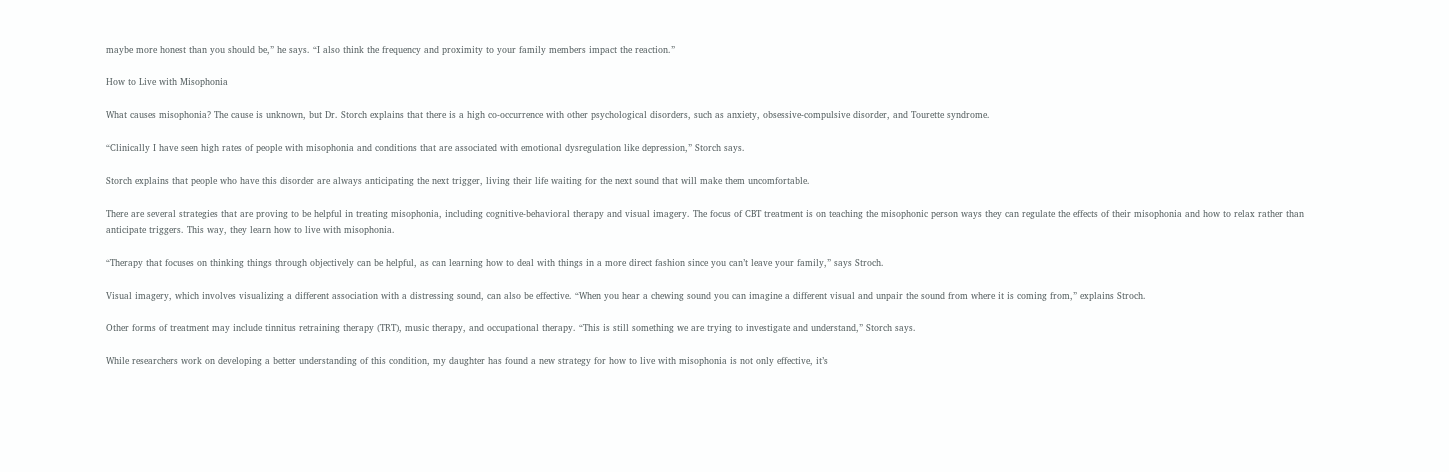maybe more honest than you should be,” he says. “I also think the frequency and proximity to your family members impact the reaction.”

How to Live with Misophonia

What causes misophonia? The cause is unknown, but Dr. Storch explains that there is a high co-occurrence with other psychological disorders, such as anxiety, obsessive-compulsive disorder, and Tourette syndrome.

“Clinically I have seen high rates of people with misophonia and conditions that are associated with emotional dysregulation like depression,” Storch says.

Storch explains that people who have this disorder are always anticipating the next trigger, living their life waiting for the next sound that will make them uncomfortable.

There are several strategies that are proving to be helpful in treating misophonia, including cognitive-behavioral therapy and visual imagery. The focus of CBT treatment is on teaching the misophonic person ways they can regulate the effects of their misophonia and how to relax rather than anticipate triggers. This way, they learn how to live with misophonia.

“Therapy that focuses on thinking things through objectively can be helpful, as can learning how to deal with things in a more direct fashion since you can’t leave your family,” says Stroch.

Visual imagery, which involves visualizing a different association with a distressing sound, can also be effective. “When you hear a chewing sound you can imagine a different visual and unpair the sound from where it is coming from,” explains Stroch.

Other forms of treatment may include tinnitus retraining therapy (TRT), music therapy, and occupational therapy. “This is still something we are trying to investigate and understand,” Storch says.

While researchers work on developing a better understanding of this condition, my daughter has found a new strategy for how to live with misophonia is not only effective, it’s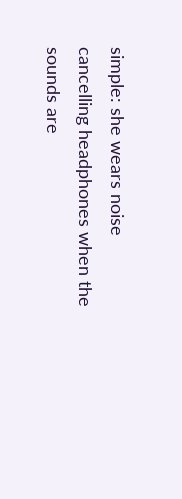simple: she wears noise cancelling headphones when the sounds are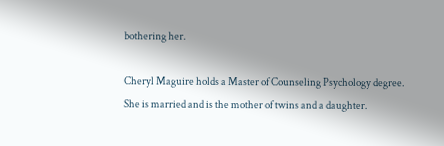bothering her.

Cheryl Maguire holds a Master of Counseling Psychology degree. She is married and is the mother of twins and a daughter.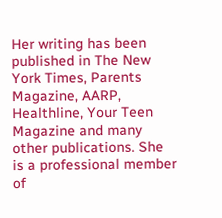Her writing has been published in The New York Times, Parents Magazine, AARP, Healthline, Your Teen Magazine and many other publications. She is a professional member of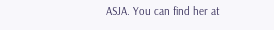ASJA. You can find her at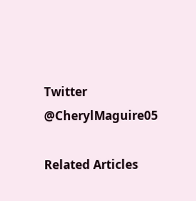Twitter @CherylMaguire05

Related Articles